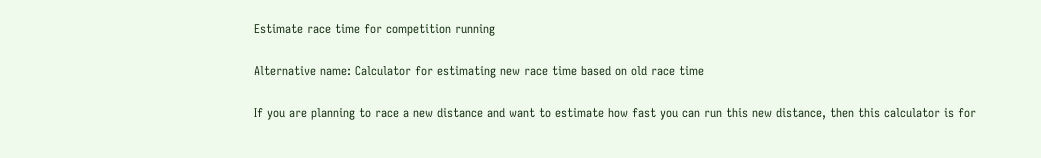Estimate race time for competition running

Alternative name: Calculator for estimating new race time based on old race time

If you are planning to race a new distance and want to estimate how fast you can run this new distance, then this calculator is for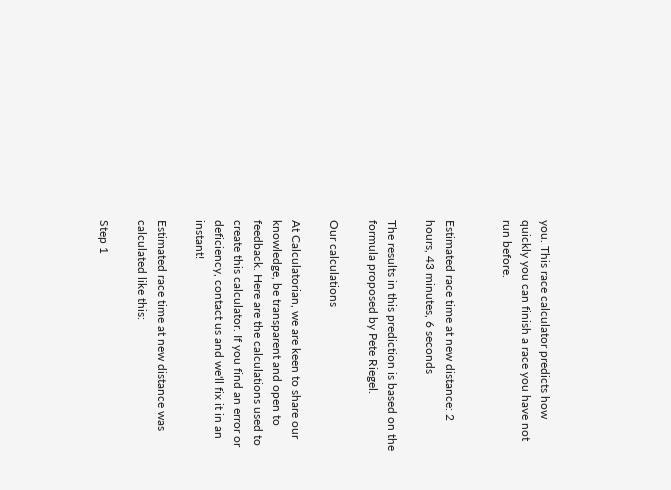you. This race calculator predicts how quickly you can finish a race you have not run before.


Estimated race time at new distance: 2 hours, 43 minutes, 6 seconds

The results in this prediction is based on the formula proposed by Pete Riegel.

Our calculations

At Calculatorian, we are keen to share our knowledge, be transparent and open to feedback. Here are the calculations used to create this calculator. If you find an error or deficiency, contact us and we'll fix it in an instant!

Estimated race time at new distance was calculated like this:

Step 1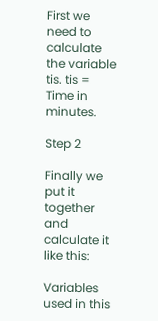First we need to calculate the variable tis. tis = Time in minutes.

Step 2

Finally we put it together and calculate it like this:

Variables used in this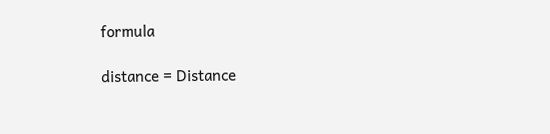formula

distance = Distance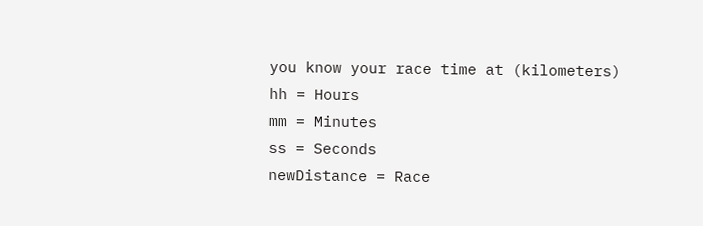you know your race time at (kilometers)
hh = Hours
mm = Minutes
ss = Seconds
newDistance = Race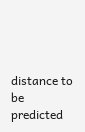distance to be predicted